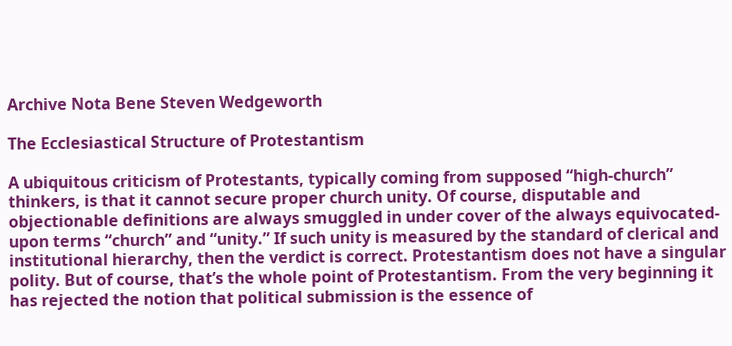Archive Nota Bene Steven Wedgeworth

The Ecclesiastical Structure of Protestantism

A ubiquitous criticism of Protestants, typically coming from supposed “high-church” thinkers, is that it cannot secure proper church unity. Of course, disputable and objectionable definitions are always smuggled in under cover of the always equivocated-upon terms “church” and “unity.” If such unity is measured by the standard of clerical and institutional hierarchy, then the verdict is correct. Protestantism does not have a singular polity. But of course, that’s the whole point of Protestantism. From the very beginning it has rejected the notion that political submission is the essence of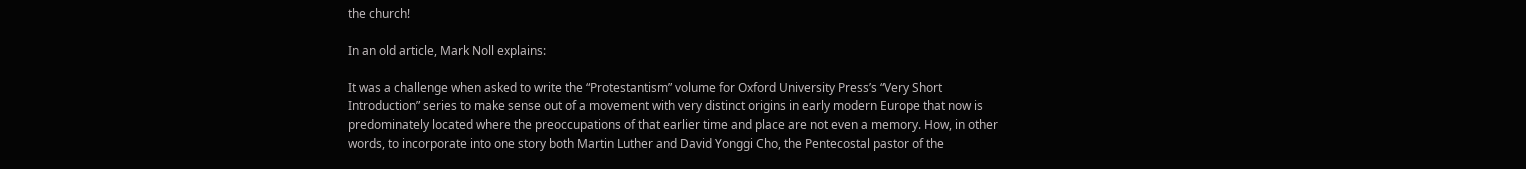the church!

In an old article, Mark Noll explains:

It was a challenge when asked to write the “Protestantism” volume for Oxford University Press’s “Very Short Introduction” series to make sense out of a movement with very distinct origins in early modern Europe that now is predominately located where the preoccupations of that earlier time and place are not even a memory. How, in other words, to incorporate into one story both Martin Luther and David Yonggi Cho, the Pentecostal pastor of the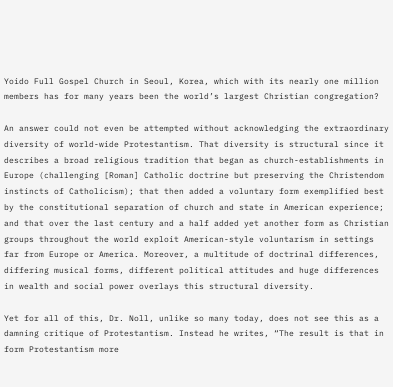Yoido Full Gospel Church in Seoul, Korea, which with its nearly one million members has for many years been the world’s largest Christian congregation?

An answer could not even be attempted without acknowledging the extraordinary diversity of world-wide Protestantism. That diversity is structural since it describes a broad religious tradition that began as church-establishments in Europe (challenging [Roman] Catholic doctrine but preserving the Christendom instincts of Catholicism); that then added a voluntary form exemplified best by the constitutional separation of church and state in American experience; and that over the last century and a half added yet another form as Christian groups throughout the world exploit American-style voluntarism in settings far from Europe or America. Moreover, a multitude of doctrinal differences, differing musical forms, different political attitudes and huge differences in wealth and social power overlays this structural diversity.

Yet for all of this, Dr. Noll, unlike so many today, does not see this as a damning critique of Protestantism. Instead he writes, “The result is that in form Protestantism more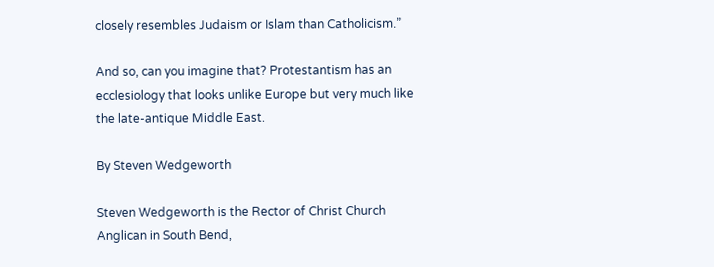closely resembles Judaism or Islam than Catholicism.”

And so, can you imagine that? Protestantism has an ecclesiology that looks unlike Europe but very much like the late-antique Middle East.

By Steven Wedgeworth

Steven Wedgeworth is the Rector of Christ Church Anglican in South Bend,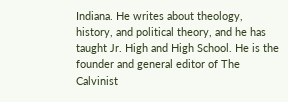Indiana. He writes about theology, history, and political theory, and he has taught Jr. High and High School. He is the founder and general editor of The Calvinist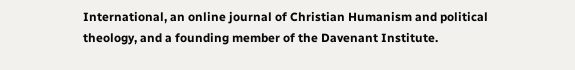International, an online journal of Christian Humanism and political theology, and a founding member of the Davenant Institute.